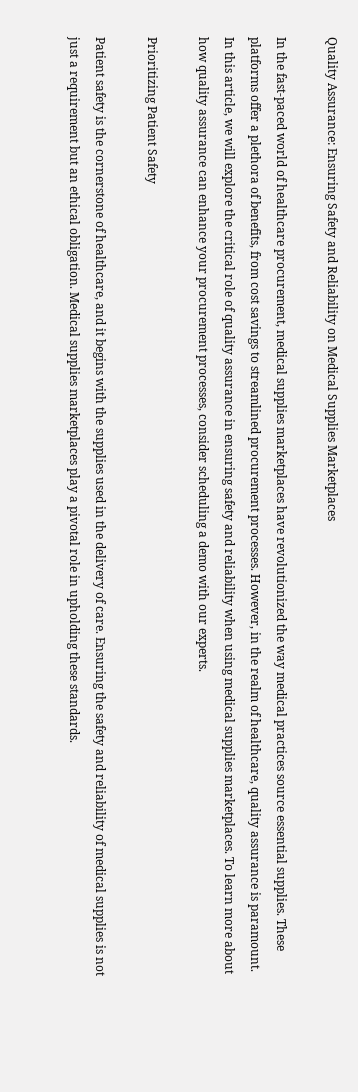Quality Assurance: Ensuring Safety and Reliability on Medical Supplies Marketplaces

In the fast-paced world of healthcare procurement, medical supplies marketplaces have revolutionized the way medical practices source essential supplies. These platforms offer a plethora of benefits, from cost savings to streamlined procurement processes. However, in the realm of healthcare, quality assurance is paramount. In this article, we will explore the critical role of quality assurance in ensuring safety and reliability when using medical supplies marketplaces. To learn more about how quality assurance can enhance your procurement processes, consider scheduling a demo with our experts.

Prioritizing Patient Safety

Patient safety is the cornerstone of healthcare, and it begins with the supplies used in the delivery of care. Ensuring the safety and reliability of medical supplies is not just a requirement but an ethical obligation. Medical supplies marketplaces play a pivotal role in upholding these standards.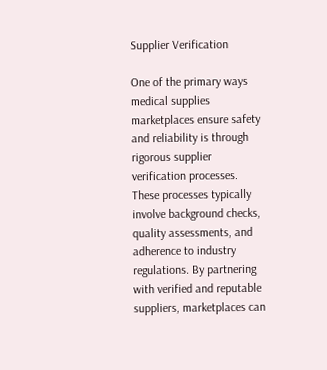Supplier Verification

One of the primary ways medical supplies marketplaces ensure safety and reliability is through rigorous supplier verification processes. These processes typically involve background checks, quality assessments, and adherence to industry regulations. By partnering with verified and reputable suppliers, marketplaces can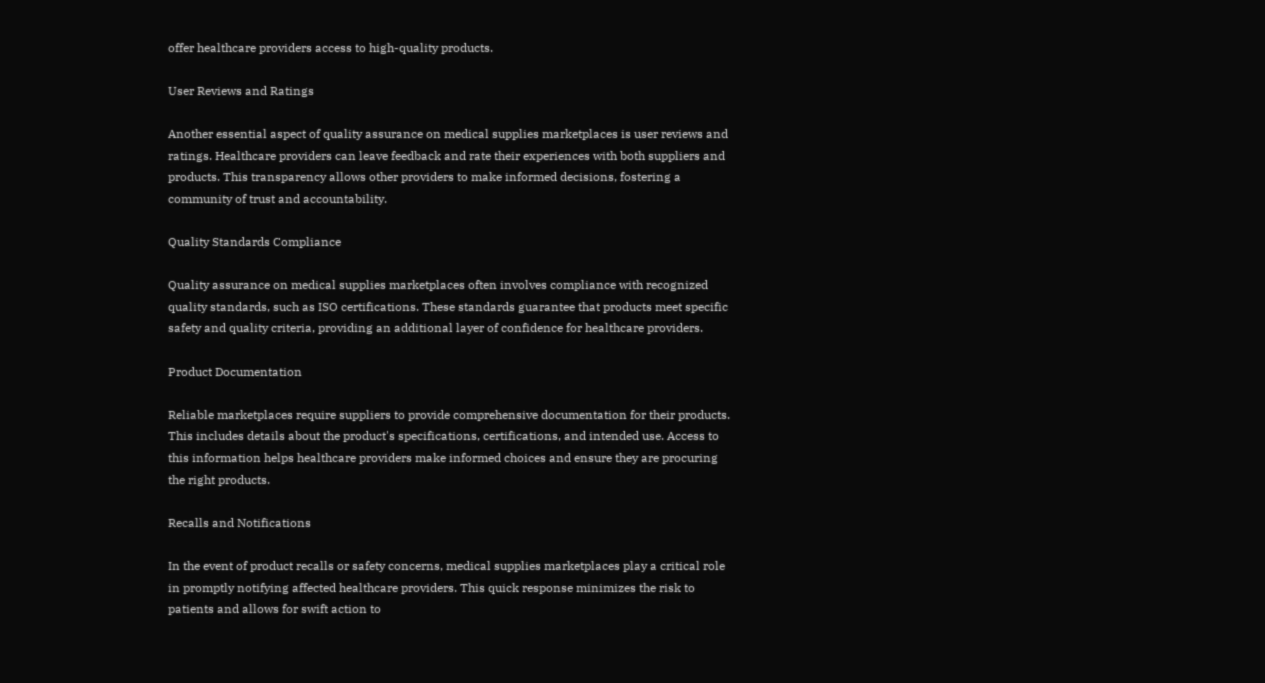offer healthcare providers access to high-quality products.

User Reviews and Ratings

Another essential aspect of quality assurance on medical supplies marketplaces is user reviews and ratings. Healthcare providers can leave feedback and rate their experiences with both suppliers and products. This transparency allows other providers to make informed decisions, fostering a community of trust and accountability.

Quality Standards Compliance

Quality assurance on medical supplies marketplaces often involves compliance with recognized quality standards, such as ISO certifications. These standards guarantee that products meet specific safety and quality criteria, providing an additional layer of confidence for healthcare providers.

Product Documentation

Reliable marketplaces require suppliers to provide comprehensive documentation for their products. This includes details about the product's specifications, certifications, and intended use. Access to this information helps healthcare providers make informed choices and ensure they are procuring the right products.

Recalls and Notifications

In the event of product recalls or safety concerns, medical supplies marketplaces play a critical role in promptly notifying affected healthcare providers. This quick response minimizes the risk to patients and allows for swift action to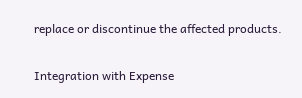replace or discontinue the affected products.

Integration with Expense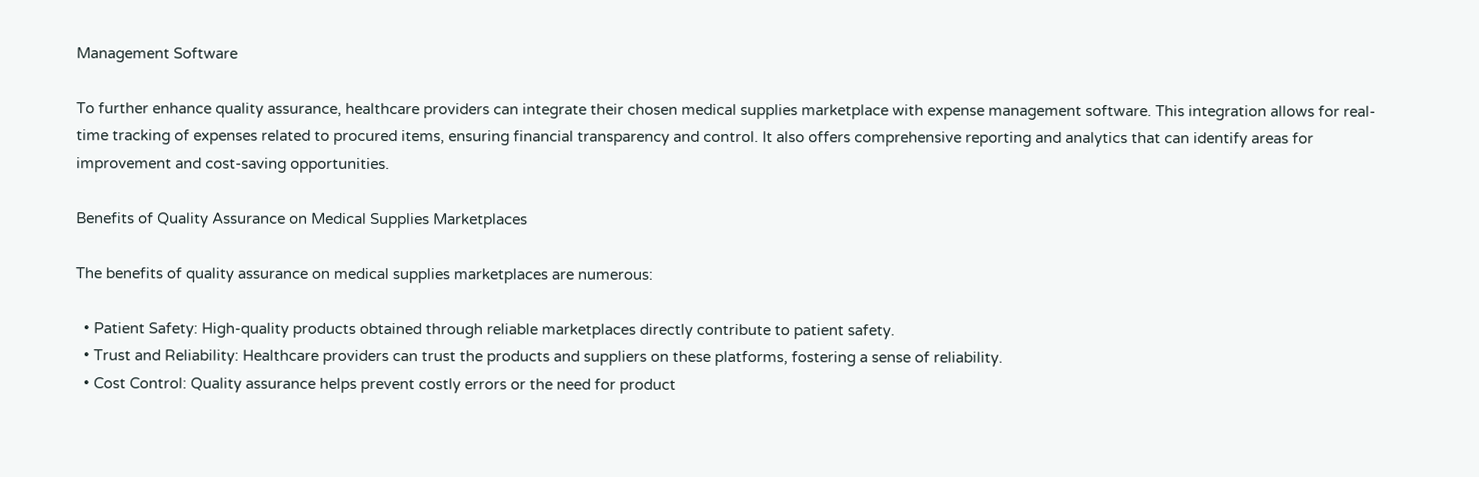Management Software

To further enhance quality assurance, healthcare providers can integrate their chosen medical supplies marketplace with expense management software. This integration allows for real-time tracking of expenses related to procured items, ensuring financial transparency and control. It also offers comprehensive reporting and analytics that can identify areas for improvement and cost-saving opportunities.

Benefits of Quality Assurance on Medical Supplies Marketplaces

The benefits of quality assurance on medical supplies marketplaces are numerous:

  • Patient Safety: High-quality products obtained through reliable marketplaces directly contribute to patient safety.
  • Trust and Reliability: Healthcare providers can trust the products and suppliers on these platforms, fostering a sense of reliability.
  • Cost Control: Quality assurance helps prevent costly errors or the need for product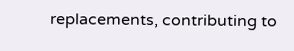replacements, contributing to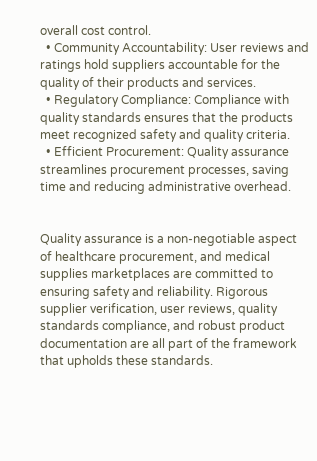overall cost control.
  • Community Accountability: User reviews and ratings hold suppliers accountable for the quality of their products and services.
  • Regulatory Compliance: Compliance with quality standards ensures that the products meet recognized safety and quality criteria.
  • Efficient Procurement: Quality assurance streamlines procurement processes, saving time and reducing administrative overhead.


Quality assurance is a non-negotiable aspect of healthcare procurement, and medical supplies marketplaces are committed to ensuring safety and reliability. Rigorous supplier verification, user reviews, quality standards compliance, and robust product documentation are all part of the framework that upholds these standards.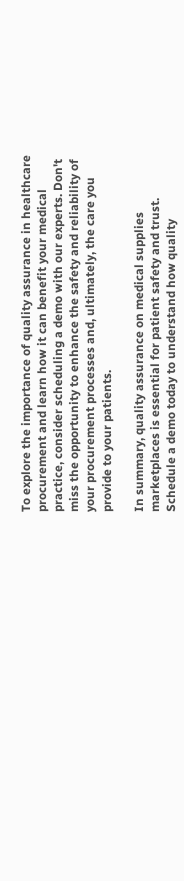To explore the importance of quality assurance in healthcare procurement and learn how it can benefit your medical practice, consider scheduling a demo with our experts. Don't miss the opportunity to enhance the safety and reliability of your procurement processes and, ultimately, the care you provide to your patients.

In summary, quality assurance on medical supplies marketplaces is essential for patient safety and trust. Schedule a demo today to understand how quality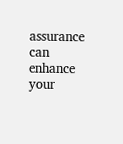assurance can enhance your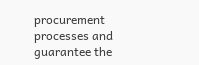procurement processes and guarantee the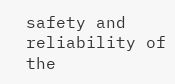safety and reliability of the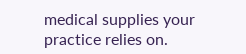medical supplies your practice relies on.